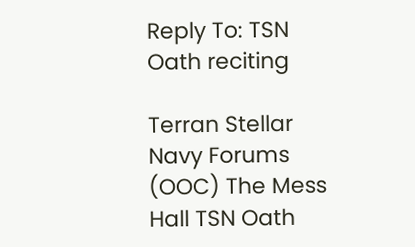Reply To: TSN Oath reciting

Terran Stellar Navy Forums (OOC) The Mess Hall TSN Oath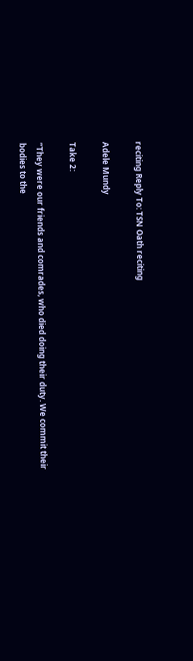reciting Reply To: TSN Oath reciting

Adele Mundy

Take 2:

“They were our friends and comrades, who died doing their duty. We commit their bodies to the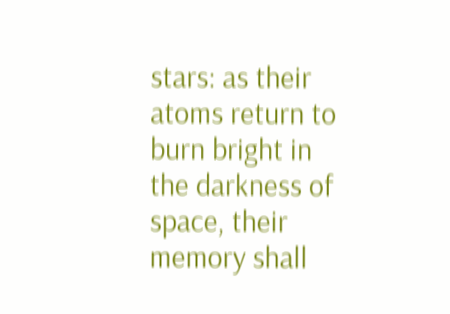stars: as their atoms return to burn bright in the darkness of space, their memory shall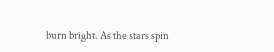burn bright. As the stars spin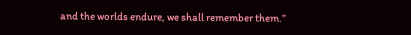and the worlds endure, we shall remember them.”